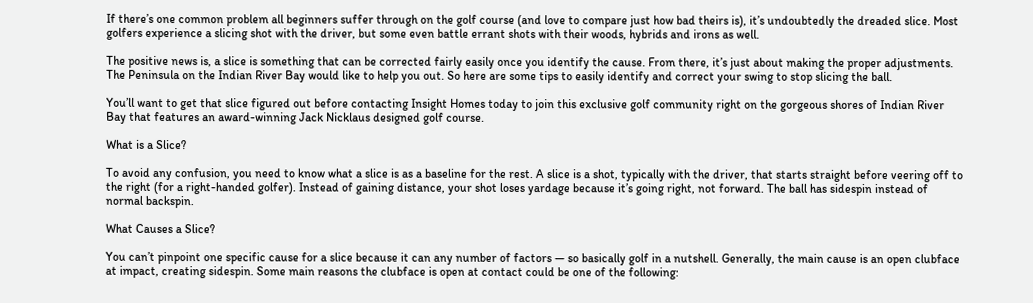If there’s one common problem all beginners suffer through on the golf course (and love to compare just how bad theirs is), it’s undoubtedly the dreaded slice. Most golfers experience a slicing shot with the driver, but some even battle errant shots with their woods, hybrids and irons as well.

The positive news is, a slice is something that can be corrected fairly easily once you identify the cause. From there, it’s just about making the proper adjustments. The Peninsula on the Indian River Bay would like to help you out. So here are some tips to easily identify and correct your swing to stop slicing the ball.

You’ll want to get that slice figured out before contacting Insight Homes today to join this exclusive golf community right on the gorgeous shores of Indian River Bay that features an award-winning Jack Nicklaus designed golf course.

What is a Slice?

To avoid any confusion, you need to know what a slice is as a baseline for the rest. A slice is a shot, typically with the driver, that starts straight before veering off to the right (for a right-handed golfer). Instead of gaining distance, your shot loses yardage because it’s going right, not forward. The ball has sidespin instead of normal backspin.

What Causes a Slice?

You can’t pinpoint one specific cause for a slice because it can any number of factors — so basically golf in a nutshell. Generally, the main cause is an open clubface at impact, creating sidespin. Some main reasons the clubface is open at contact could be one of the following: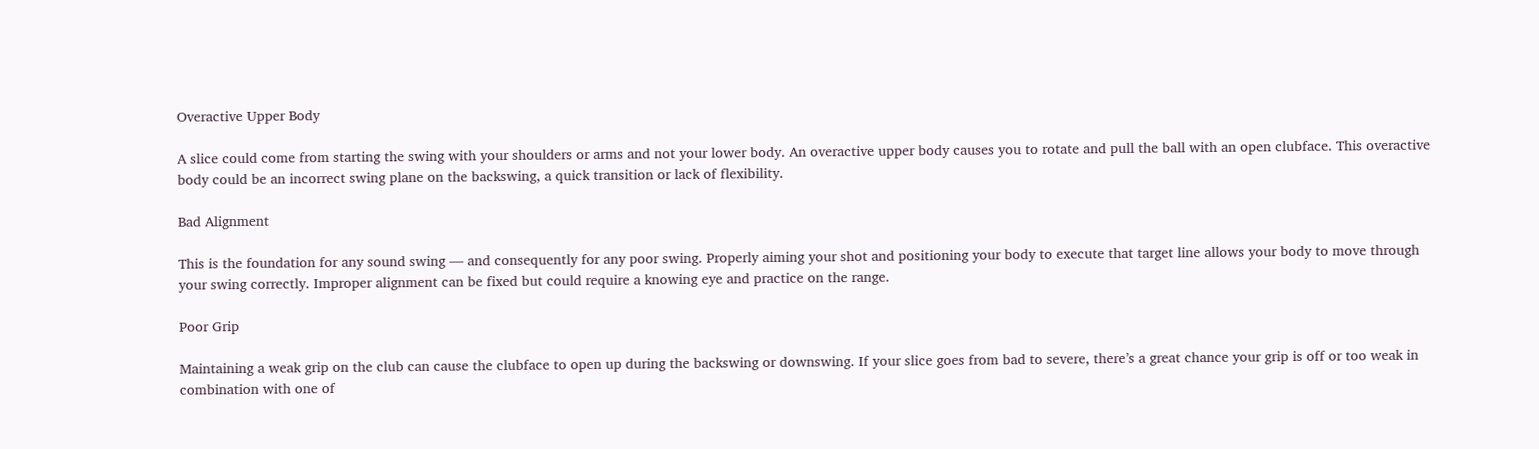Overactive Upper Body

A slice could come from starting the swing with your shoulders or arms and not your lower body. An overactive upper body causes you to rotate and pull the ball with an open clubface. This overactive body could be an incorrect swing plane on the backswing, a quick transition or lack of flexibility.

Bad Alignment

This is the foundation for any sound swing — and consequently for any poor swing. Properly aiming your shot and positioning your body to execute that target line allows your body to move through your swing correctly. Improper alignment can be fixed but could require a knowing eye and practice on the range.

Poor Grip

Maintaining a weak grip on the club can cause the clubface to open up during the backswing or downswing. If your slice goes from bad to severe, there’s a great chance your grip is off or too weak in combination with one of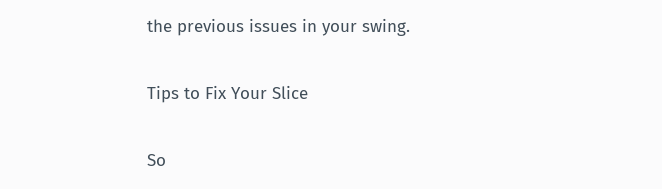the previous issues in your swing.

Tips to Fix Your Slice

So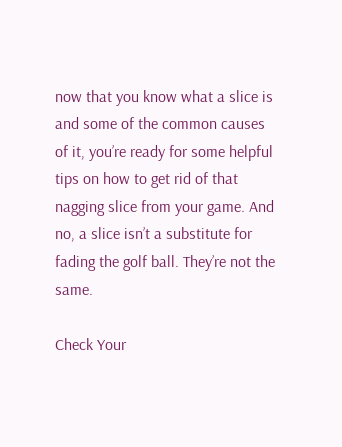now that you know what a slice is and some of the common causes of it, you’re ready for some helpful tips on how to get rid of that nagging slice from your game. And no, a slice isn’t a substitute for fading the golf ball. They’re not the same.

Check Your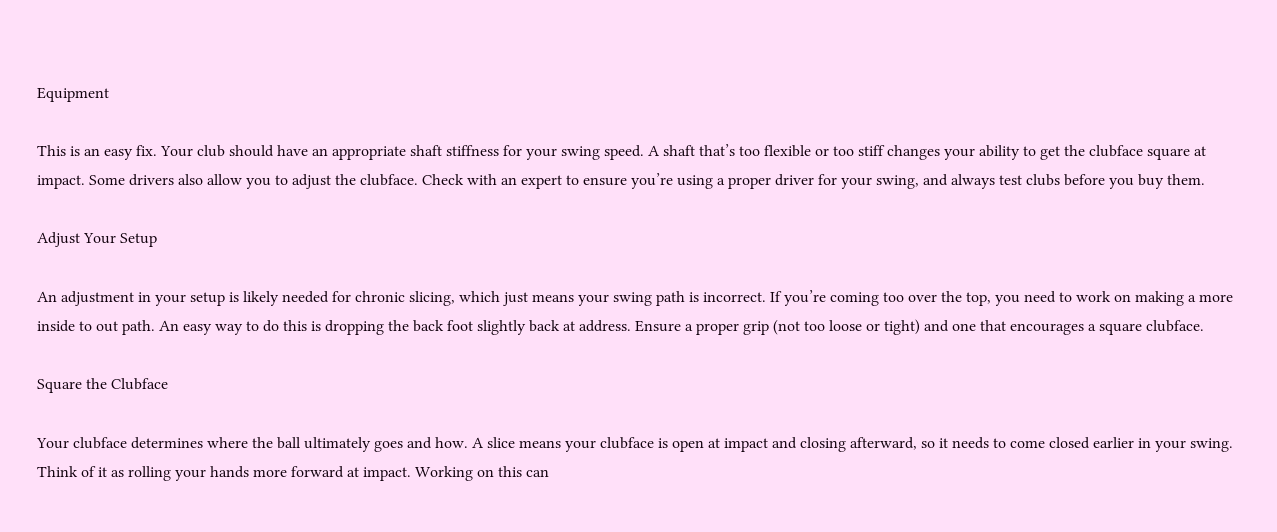Equipment

This is an easy fix. Your club should have an appropriate shaft stiffness for your swing speed. A shaft that’s too flexible or too stiff changes your ability to get the clubface square at impact. Some drivers also allow you to adjust the clubface. Check with an expert to ensure you’re using a proper driver for your swing, and always test clubs before you buy them.

Adjust Your Setup

An adjustment in your setup is likely needed for chronic slicing, which just means your swing path is incorrect. If you’re coming too over the top, you need to work on making a more inside to out path. An easy way to do this is dropping the back foot slightly back at address. Ensure a proper grip (not too loose or tight) and one that encourages a square clubface.

Square the Clubface

Your clubface determines where the ball ultimately goes and how. A slice means your clubface is open at impact and closing afterward, so it needs to come closed earlier in your swing. Think of it as rolling your hands more forward at impact. Working on this can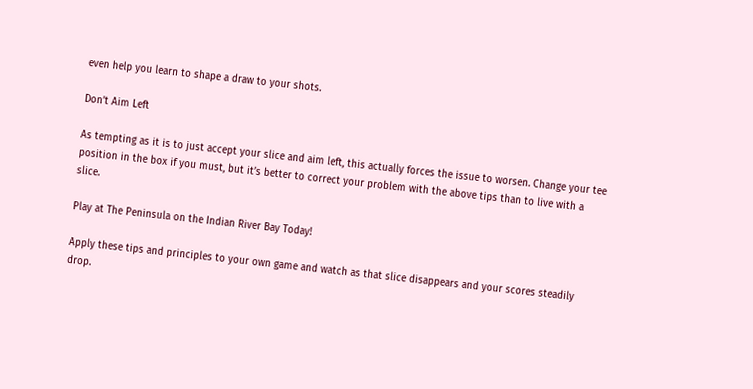even help you learn to shape a draw to your shots.

Don’t Aim Left

As tempting as it is to just accept your slice and aim left, this actually forces the issue to worsen. Change your tee position in the box if you must, but it’s better to correct your problem with the above tips than to live with a slice.

Play at The Peninsula on the Indian River Bay Today!

Apply these tips and principles to your own game and watch as that slice disappears and your scores steadily drop.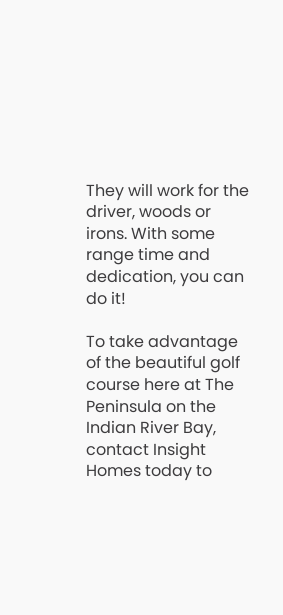They will work for the driver, woods or irons. With some range time and dedication, you can do it!

To take advantage of the beautiful golf course here at The Peninsula on the Indian River Bay, contact Insight Homes today to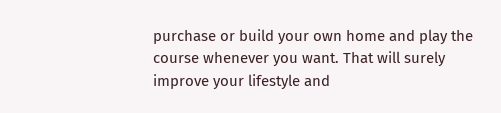purchase or build your own home and play the course whenever you want. That will surely improve your lifestyle and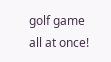golf game all at once!